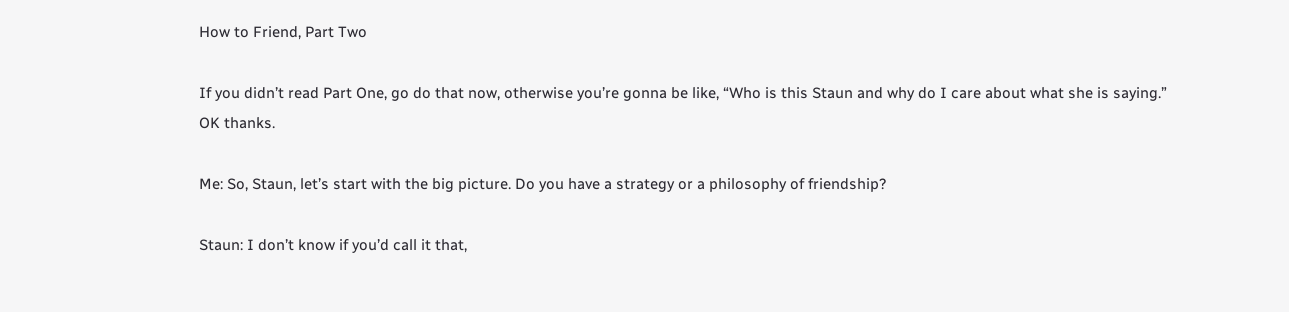How to Friend, Part Two

If you didn’t read Part One, go do that now, otherwise you’re gonna be like, “Who is this Staun and why do I care about what she is saying.” OK thanks.

Me: So, Staun, let’s start with the big picture. Do you have a strategy or a philosophy of friendship?

Staun: I don’t know if you’d call it that,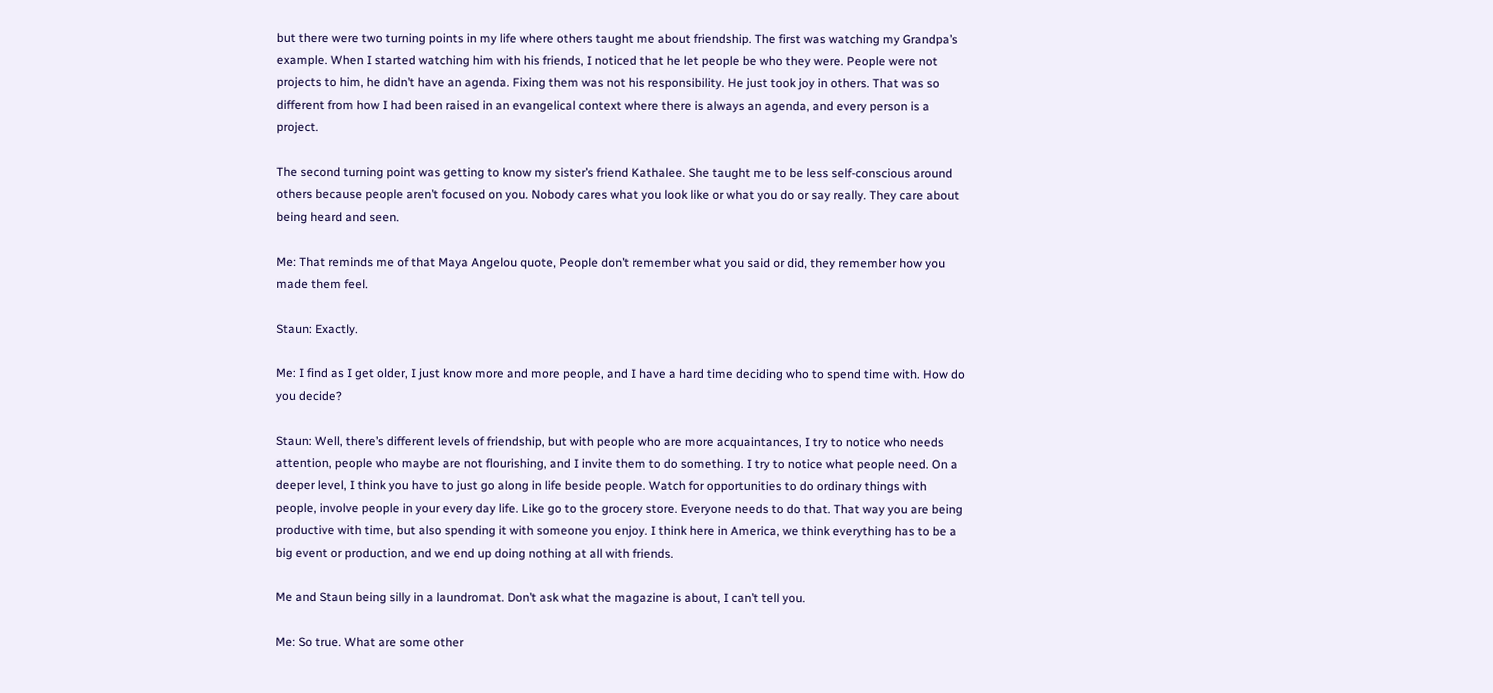but there were two turning points in my life where others taught me about friendship. The first was watching my Grandpa’s example. When I started watching him with his friends, I noticed that he let people be who they were. People were not projects to him, he didn’t have an agenda. Fixing them was not his responsibility. He just took joy in others. That was so different from how I had been raised in an evangelical context where there is always an agenda, and every person is a project.

The second turning point was getting to know my sister’s friend Kathalee. She taught me to be less self-conscious around others because people aren’t focused on you. Nobody cares what you look like or what you do or say really. They care about being heard and seen.

Me: That reminds me of that Maya Angelou quote, People don’t remember what you said or did, they remember how you made them feel.

Staun: Exactly.

Me: I find as I get older, I just know more and more people, and I have a hard time deciding who to spend time with. How do you decide?

Staun: Well, there’s different levels of friendship, but with people who are more acquaintances, I try to notice who needs attention, people who maybe are not flourishing, and I invite them to do something. I try to notice what people need. On a deeper level, I think you have to just go along in life beside people. Watch for opportunities to do ordinary things with people, involve people in your every day life. Like go to the grocery store. Everyone needs to do that. That way you are being productive with time, but also spending it with someone you enjoy. I think here in America, we think everything has to be a big event or production, and we end up doing nothing at all with friends.

Me and Staun being silly in a laundromat. Don’t ask what the magazine is about, I can’t tell you.

Me: So true. What are some other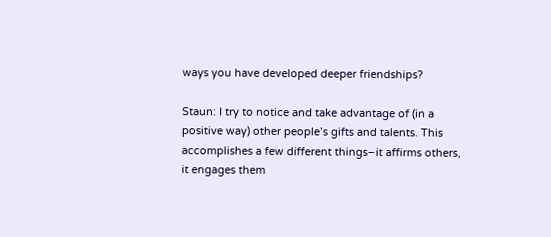ways you have developed deeper friendships?

Staun: I try to notice and take advantage of (in a positive way) other people’s gifts and talents. This accomplishes a few different things–it affirms others, it engages them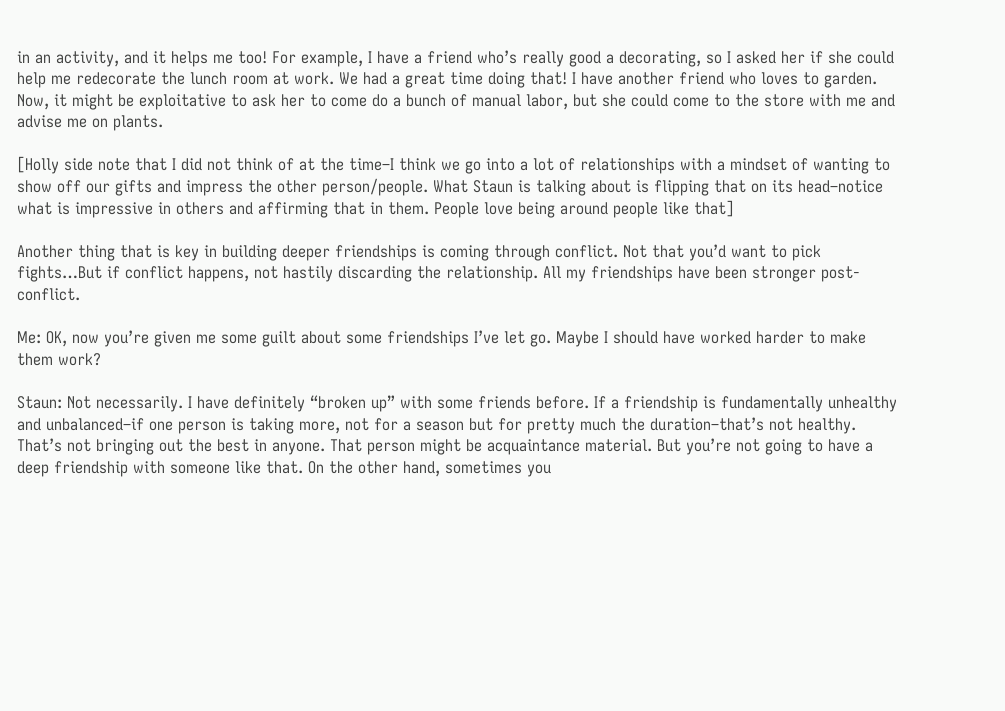in an activity, and it helps me too! For example, I have a friend who’s really good a decorating, so I asked her if she could help me redecorate the lunch room at work. We had a great time doing that! I have another friend who loves to garden. Now, it might be exploitative to ask her to come do a bunch of manual labor, but she could come to the store with me and advise me on plants.

[Holly side note that I did not think of at the time–I think we go into a lot of relationships with a mindset of wanting to show off our gifts and impress the other person/people. What Staun is talking about is flipping that on its head–notice what is impressive in others and affirming that in them. People love being around people like that]

Another thing that is key in building deeper friendships is coming through conflict. Not that you’d want to pick fights…But if conflict happens, not hastily discarding the relationship. All my friendships have been stronger post-conflict.

Me: OK, now you’re given me some guilt about some friendships I’ve let go. Maybe I should have worked harder to make them work?

Staun: Not necessarily. I have definitely “broken up” with some friends before. If a friendship is fundamentally unhealthy and unbalanced–if one person is taking more, not for a season but for pretty much the duration–that’s not healthy. That’s not bringing out the best in anyone. That person might be acquaintance material. But you’re not going to have a deep friendship with someone like that. On the other hand, sometimes you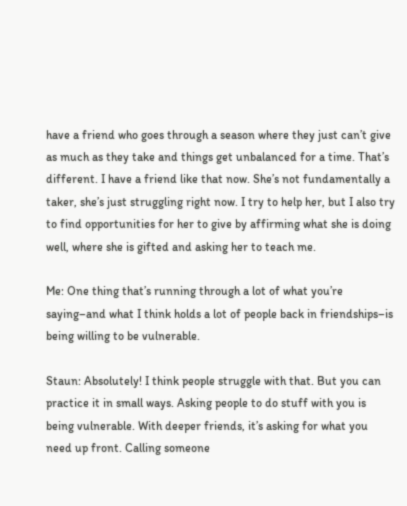have a friend who goes through a season where they just can’t give as much as they take and things get unbalanced for a time. That’s different. I have a friend like that now. She’s not fundamentally a taker, she’s just struggling right now. I try to help her, but I also try to find opportunities for her to give by affirming what she is doing well, where she is gifted and asking her to teach me.

Me: One thing that’s running through a lot of what you’re saying–and what I think holds a lot of people back in friendships–is being willing to be vulnerable.

Staun: Absolutely! I think people struggle with that. But you can practice it in small ways. Asking people to do stuff with you is being vulnerable. With deeper friends, it’s asking for what you need up front. Calling someone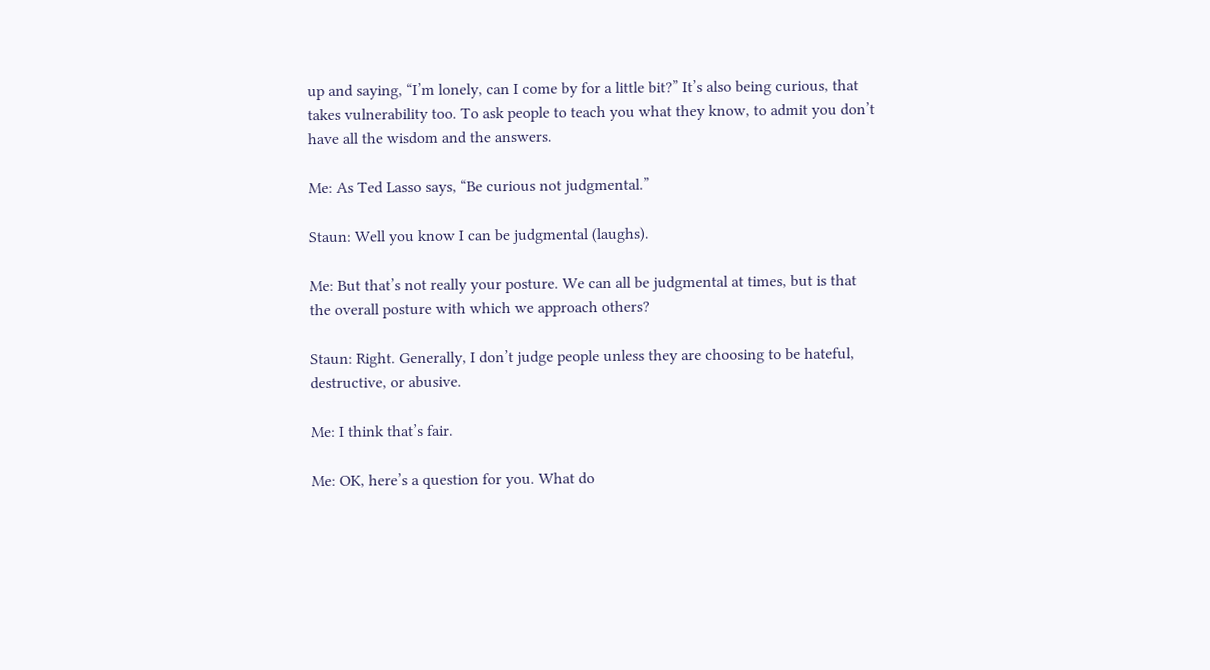up and saying, “I’m lonely, can I come by for a little bit?” It’s also being curious, that takes vulnerability too. To ask people to teach you what they know, to admit you don’t have all the wisdom and the answers.

Me: As Ted Lasso says, “Be curious not judgmental.”

Staun: Well you know I can be judgmental (laughs).

Me: But that’s not really your posture. We can all be judgmental at times, but is that the overall posture with which we approach others?

Staun: Right. Generally, I don’t judge people unless they are choosing to be hateful, destructive, or abusive.

Me: I think that’s fair.

Me: OK, here’s a question for you. What do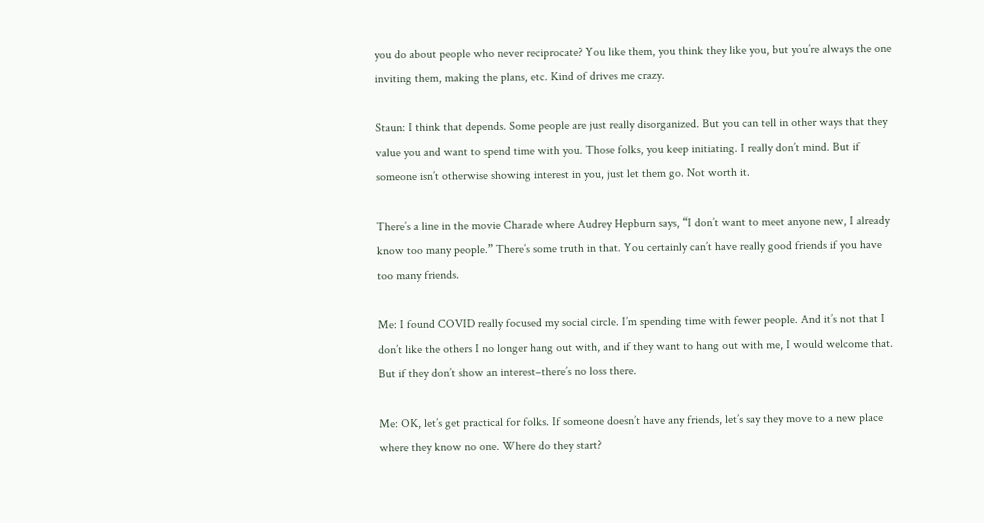you do about people who never reciprocate? You like them, you think they like you, but you’re always the one inviting them, making the plans, etc. Kind of drives me crazy.

Staun: I think that depends. Some people are just really disorganized. But you can tell in other ways that they value you and want to spend time with you. Those folks, you keep initiating. I really don’t mind. But if someone isn’t otherwise showing interest in you, just let them go. Not worth it.

There’s a line in the movie Charade where Audrey Hepburn says, “I don’t want to meet anyone new, I already know too many people.” There’s some truth in that. You certainly can’t have really good friends if you have too many friends.

Me: I found COVID really focused my social circle. I’m spending time with fewer people. And it’s not that I don’t like the others I no longer hang out with, and if they want to hang out with me, I would welcome that. But if they don’t show an interest–there’s no loss there.

Me: OK, let’s get practical for folks. If someone doesn’t have any friends, let’s say they move to a new place where they know no one. Where do they start?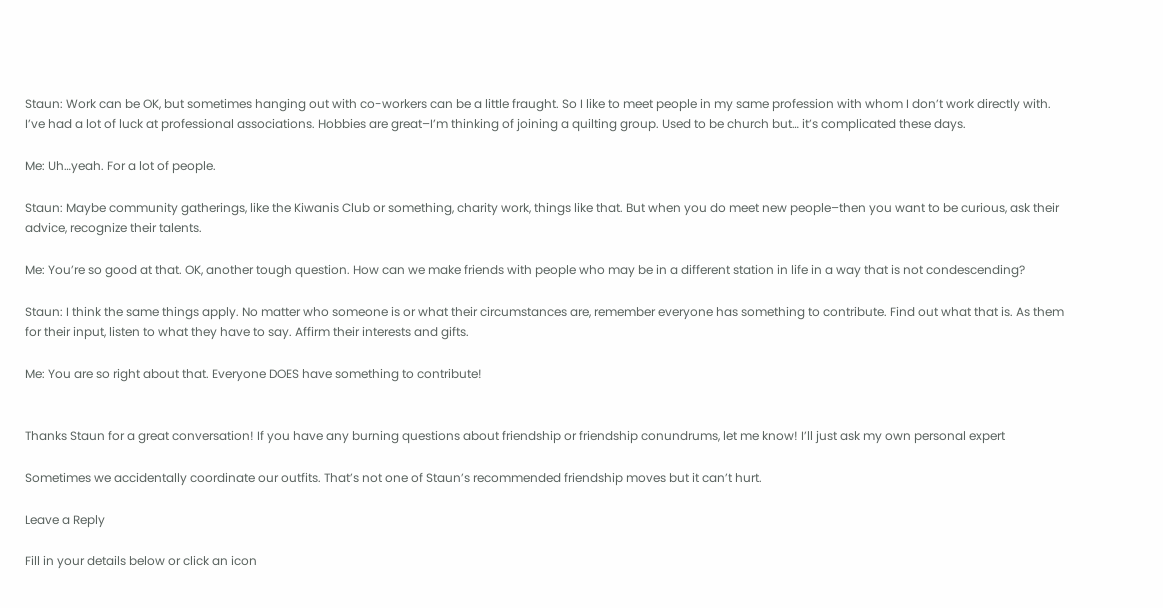Staun: Work can be OK, but sometimes hanging out with co-workers can be a little fraught. So I like to meet people in my same profession with whom I don’t work directly with. I’ve had a lot of luck at professional associations. Hobbies are great–I’m thinking of joining a quilting group. Used to be church but… it’s complicated these days.

Me: Uh…yeah. For a lot of people.

Staun: Maybe community gatherings, like the Kiwanis Club or something, charity work, things like that. But when you do meet new people–then you want to be curious, ask their advice, recognize their talents.

Me: You’re so good at that. OK, another tough question. How can we make friends with people who may be in a different station in life in a way that is not condescending?

Staun: I think the same things apply. No matter who someone is or what their circumstances are, remember everyone has something to contribute. Find out what that is. As them for their input, listen to what they have to say. Affirm their interests and gifts.

Me: You are so right about that. Everyone DOES have something to contribute!


Thanks Staun for a great conversation! If you have any burning questions about friendship or friendship conundrums, let me know! I’ll just ask my own personal expert

Sometimes we accidentally coordinate our outfits. That’s not one of Staun’s recommended friendship moves but it can’t hurt.

Leave a Reply

Fill in your details below or click an icon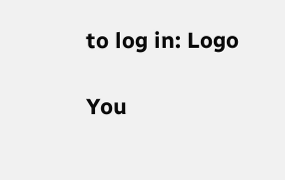to log in: Logo

You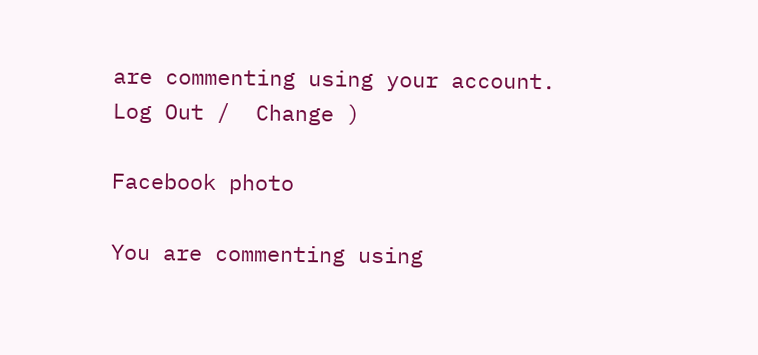are commenting using your account. Log Out /  Change )

Facebook photo

You are commenting using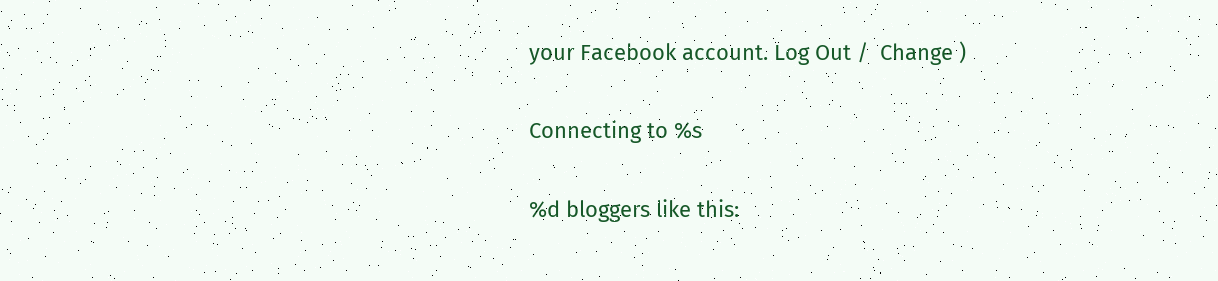your Facebook account. Log Out /  Change )

Connecting to %s

%d bloggers like this: